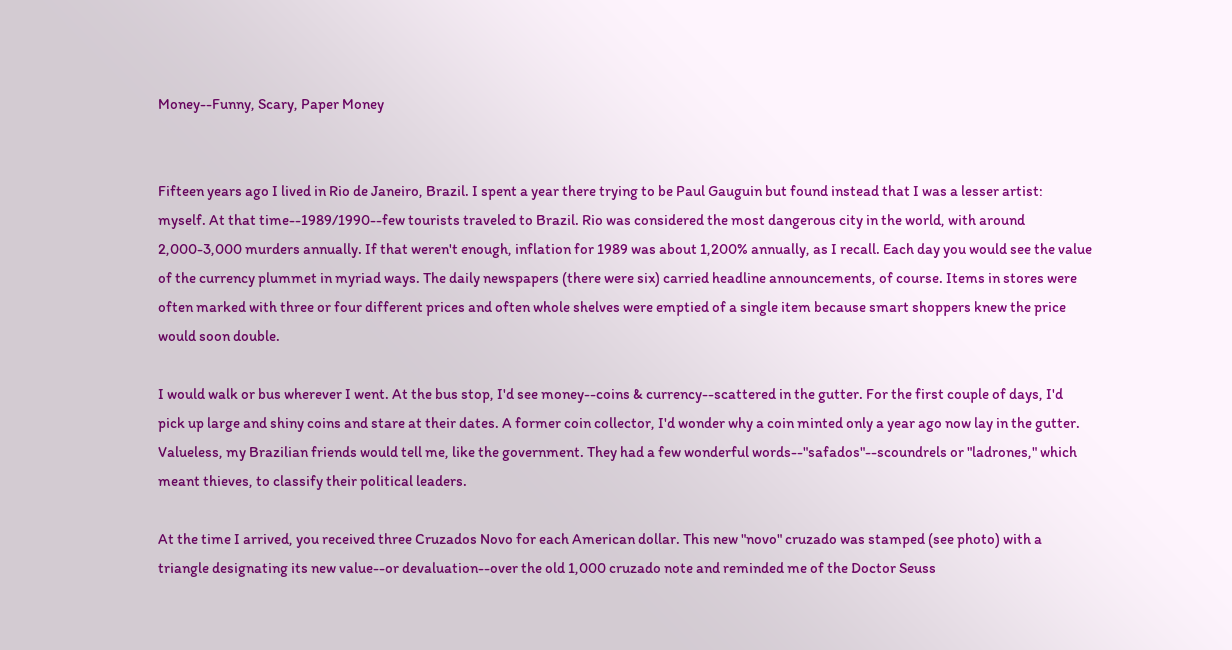Money--Funny, Scary, Paper Money


Fifteen years ago I lived in Rio de Janeiro, Brazil. I spent a year there trying to be Paul Gauguin but found instead that I was a lesser artist: myself. At that time--1989/1990--few tourists traveled to Brazil. Rio was considered the most dangerous city in the world, with around 2,000-3,000 murders annually. If that weren't enough, inflation for 1989 was about 1,200% annually, as I recall. Each day you would see the value of the currency plummet in myriad ways. The daily newspapers (there were six) carried headline announcements, of course. Items in stores were often marked with three or four different prices and often whole shelves were emptied of a single item because smart shoppers knew the price would soon double.

I would walk or bus wherever I went. At the bus stop, I'd see money--coins & currency--scattered in the gutter. For the first couple of days, I'd pick up large and shiny coins and stare at their dates. A former coin collector, I'd wonder why a coin minted only a year ago now lay in the gutter. Valueless, my Brazilian friends would tell me, like the government. They had a few wonderful words--"safados"--scoundrels or "ladrones," which meant thieves, to classify their political leaders.

At the time I arrived, you received three Cruzados Novo for each American dollar. This new "novo" cruzado was stamped (see photo) with a triangle designating its new value--or devaluation--over the old 1,000 cruzado note and reminded me of the Doctor Seuss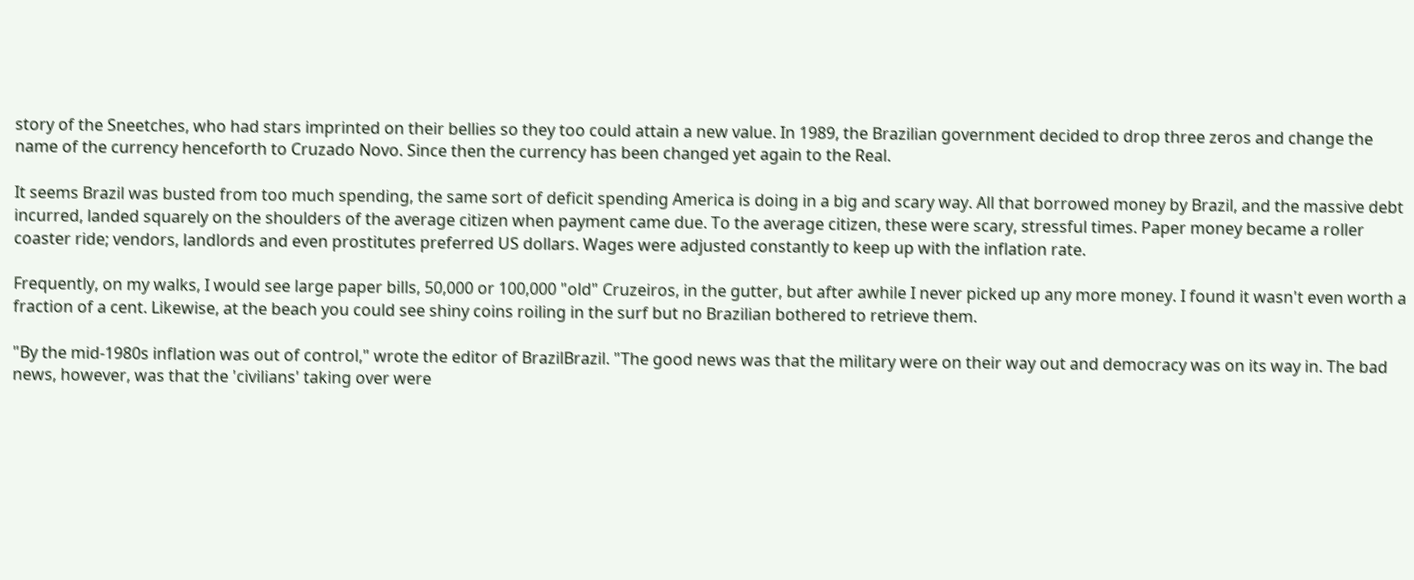story of the Sneetches, who had stars imprinted on their bellies so they too could attain a new value. In 1989, the Brazilian government decided to drop three zeros and change the name of the currency henceforth to Cruzado Novo. Since then the currency has been changed yet again to the Real.

It seems Brazil was busted from too much spending, the same sort of deficit spending America is doing in a big and scary way. All that borrowed money by Brazil, and the massive debt incurred, landed squarely on the shoulders of the average citizen when payment came due. To the average citizen, these were scary, stressful times. Paper money became a roller coaster ride; vendors, landlords and even prostitutes preferred US dollars. Wages were adjusted constantly to keep up with the inflation rate.

Frequently, on my walks, I would see large paper bills, 50,000 or 100,000 "old" Cruzeiros, in the gutter, but after awhile I never picked up any more money. I found it wasn't even worth a fraction of a cent. Likewise, at the beach you could see shiny coins roiling in the surf but no Brazilian bothered to retrieve them.

"By the mid-1980s inflation was out of control," wrote the editor of BrazilBrazil. "The good news was that the military were on their way out and democracy was on its way in. The bad news, however, was that the 'civilians' taking over were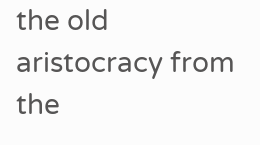the old aristocracy from the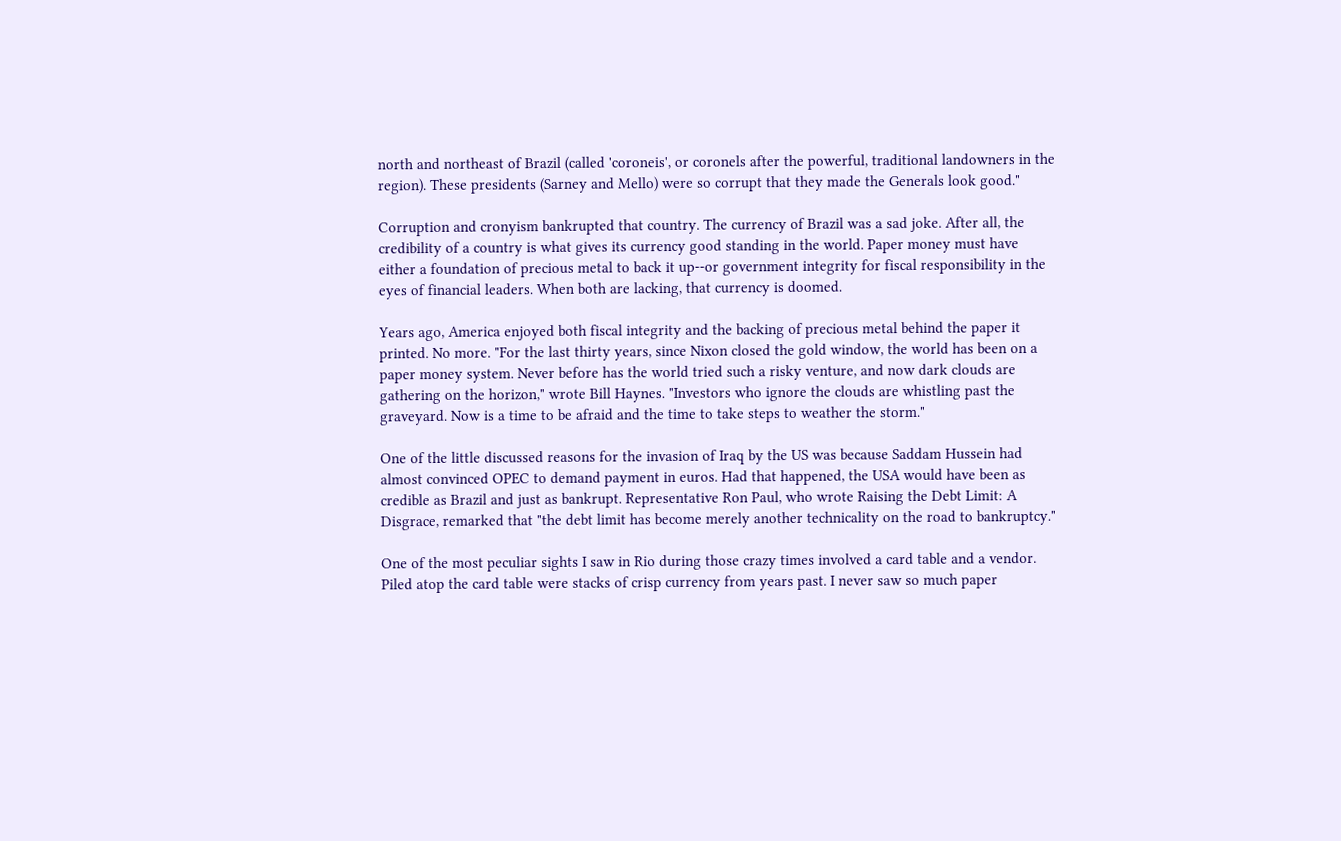north and northeast of Brazil (called 'coroneis', or coronels after the powerful, traditional landowners in the region). These presidents (Sarney and Mello) were so corrupt that they made the Generals look good."

Corruption and cronyism bankrupted that country. The currency of Brazil was a sad joke. After all, the credibility of a country is what gives its currency good standing in the world. Paper money must have either a foundation of precious metal to back it up--or government integrity for fiscal responsibility in the eyes of financial leaders. When both are lacking, that currency is doomed.

Years ago, America enjoyed both fiscal integrity and the backing of precious metal behind the paper it printed. No more. "For the last thirty years, since Nixon closed the gold window, the world has been on a paper money system. Never before has the world tried such a risky venture, and now dark clouds are gathering on the horizon," wrote Bill Haynes. "Investors who ignore the clouds are whistling past the graveyard. Now is a time to be afraid and the time to take steps to weather the storm."

One of the little discussed reasons for the invasion of Iraq by the US was because Saddam Hussein had almost convinced OPEC to demand payment in euros. Had that happened, the USA would have been as credible as Brazil and just as bankrupt. Representative Ron Paul, who wrote Raising the Debt Limit: A Disgrace, remarked that "the debt limit has become merely another technicality on the road to bankruptcy."

One of the most peculiar sights I saw in Rio during those crazy times involved a card table and a vendor. Piled atop the card table were stacks of crisp currency from years past. I never saw so much paper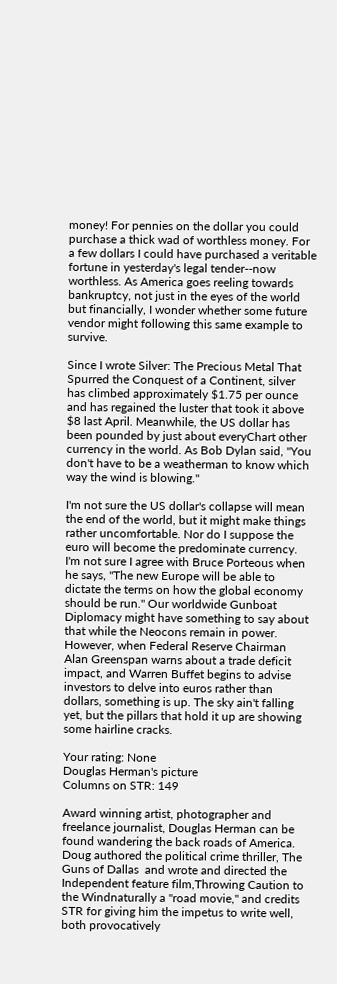money! For pennies on the dollar you could purchase a thick wad of worthless money. For a few dollars I could have purchased a veritable fortune in yesterday's legal tender--now worthless. As America goes reeling towards bankruptcy, not just in the eyes of the world but financially, I wonder whether some future vendor might following this same example to survive.

Since I wrote Silver: The Precious Metal That Spurred the Conquest of a Continent, silver has climbed approximately $1.75 per ounce and has regained the luster that took it above $8 last April. Meanwhile, the US dollar has been pounded by just about everyChart other currency in the world. As Bob Dylan said, "You don't have to be a weatherman to know which way the wind is blowing."

I'm not sure the US dollar's collapse will mean the end of the world, but it might make things rather uncomfortable. Nor do I suppose the euro will become the predominate currency. I'm not sure I agree with Bruce Porteous when he says, "The new Europe will be able to dictate the terms on how the global economy should be run." Our worldwide Gunboat Diplomacy might have something to say about that while the Neocons remain in power. However, when Federal Reserve Chairman Alan Greenspan warns about a trade deficit impact, and Warren Buffet begins to advise investors to delve into euros rather than dollars, something is up. The sky ain't falling yet, but the pillars that hold it up are showing some hairline cracks.

Your rating: None
Douglas Herman's picture
Columns on STR: 149

Award winning artist, photographer and freelance journalist, Douglas Herman can be found wandering the back roads of America. Doug authored the political crime thriller, The Guns of Dallas  and wrote and directed the Independent feature film,Throwing Caution to the Windnaturally a "road movie," and credits STR for giving him the impetus to write well, both provocatively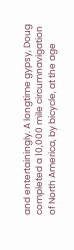and entertainingly. A longtime gypsy, Doug completed a 10,000 mile circumnavigation of North America, by bicycle, at the age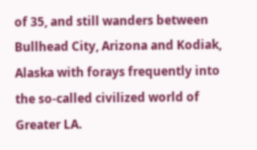of 35, and still wanders between Bullhead City, Arizona and Kodiak, Alaska with forays frequently into the so-called civilized world of Greater LA.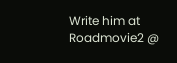Write him at Roadmovie2 @